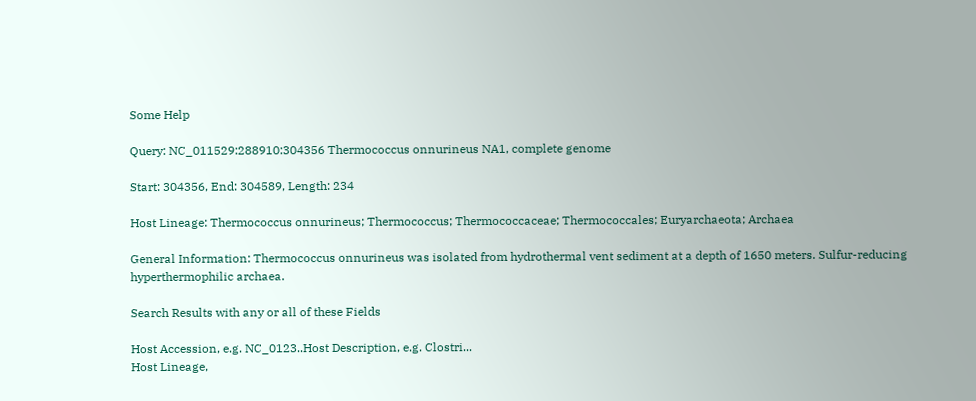Some Help

Query: NC_011529:288910:304356 Thermococcus onnurineus NA1, complete genome

Start: 304356, End: 304589, Length: 234

Host Lineage: Thermococcus onnurineus; Thermococcus; Thermococcaceae; Thermococcales; Euryarchaeota; Archaea

General Information: Thermococcus onnurineus was isolated from hydrothermal vent sediment at a depth of 1650 meters. Sulfur-reducing hyperthermophilic archaea.

Search Results with any or all of these Fields

Host Accession, e.g. NC_0123..Host Description, e.g. Clostri...
Host Lineage,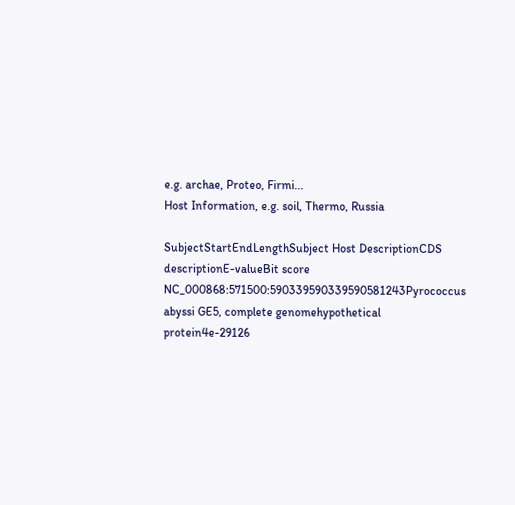e.g. archae, Proteo, Firmi...
Host Information, e.g. soil, Thermo, Russia

SubjectStartEndLengthSubject Host DescriptionCDS descriptionE-valueBit score
NC_000868:571500:590339590339590581243Pyrococcus abyssi GE5, complete genomehypothetical protein4e-29126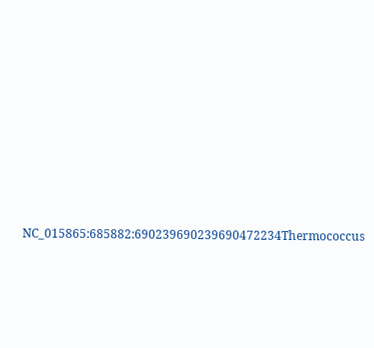NC_015865:685882:690239690239690472234Thermococcus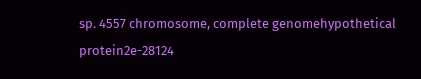sp. 4557 chromosome, complete genomehypothetical protein2e-28124